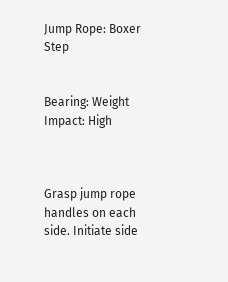Jump Rope: Boxer Step


Bearing: Weight
Impact: High



Grasp jump rope handles on each side. Initiate side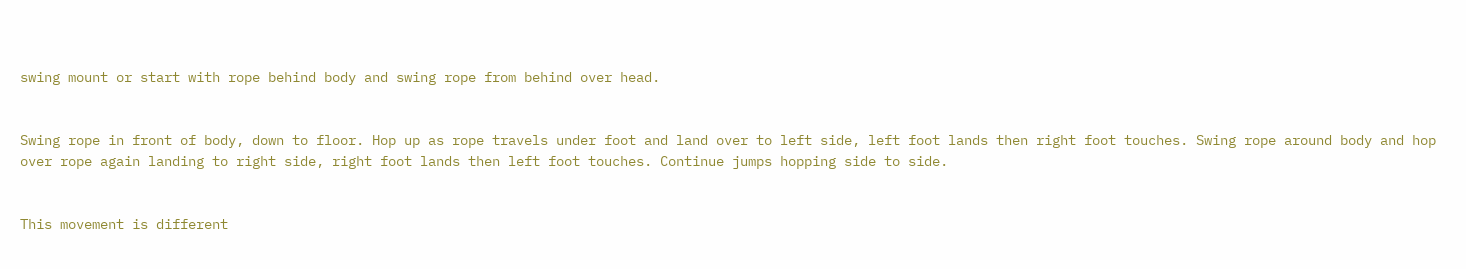swing mount or start with rope behind body and swing rope from behind over head.


Swing rope in front of body, down to floor. Hop up as rope travels under foot and land over to left side, left foot lands then right foot touches. Swing rope around body and hop over rope again landing to right side, right foot lands then left foot touches. Continue jumps hopping side to side.


This movement is different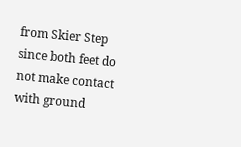from Skier Step since both feet do not make contact with ground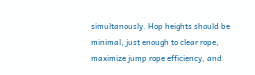simultanously. Hop heights should be minimal, just enough to clear rope, maximize jump rope efficiency, and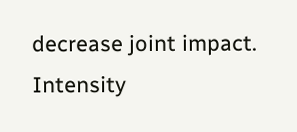decrease joint impact. Intensity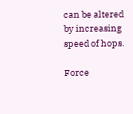can be altered by increasing speed of hops.

Force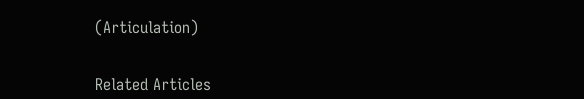(Articulation)


Related Articles